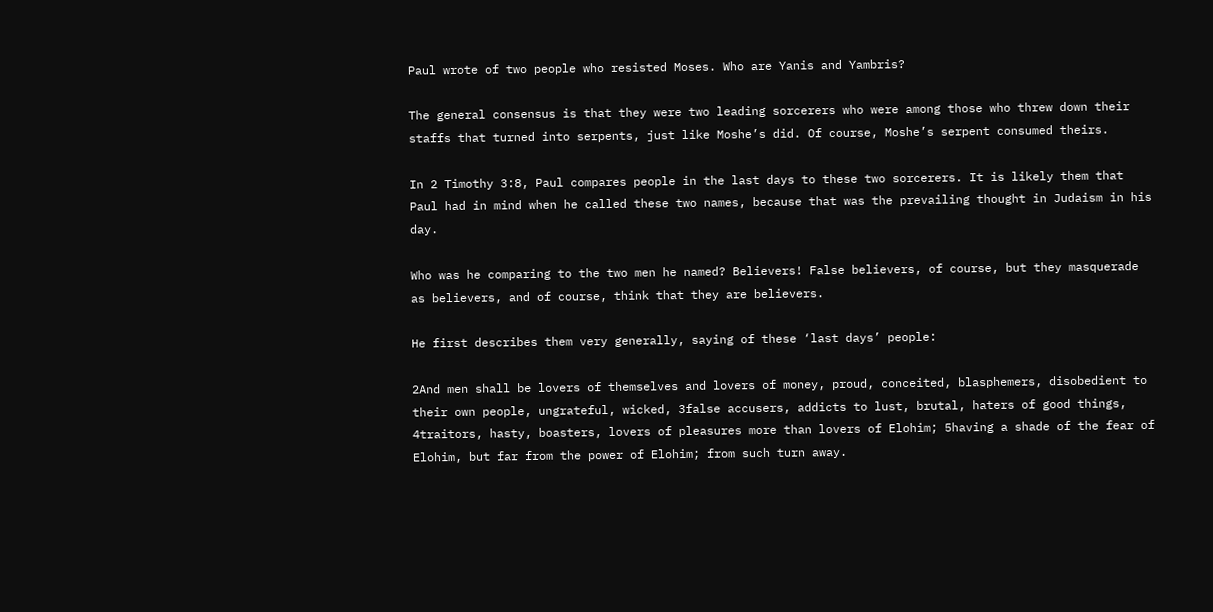Paul wrote of two people who resisted Moses. Who are Yanis and Yambris?

The general consensus is that they were two leading sorcerers who were among those who threw down their staffs that turned into serpents, just like Moshe’s did. Of course, Moshe’s serpent consumed theirs.

In 2 Timothy 3:8, Paul compares people in the last days to these two sorcerers. It is likely them that Paul had in mind when he called these two names, because that was the prevailing thought in Judaism in his day.

Who was he comparing to the two men he named? Believers! False believers, of course, but they masquerade as believers, and of course, think that they are believers.

He first describes them very generally, saying of these ‘last days’ people:

2And men shall be lovers of themselves and lovers of money, proud, conceited, blasphemers, disobedient to their own people, ungrateful, wicked, 3false accusers, addicts to lust, brutal, haters of good things, 4traitors, hasty, boasters, lovers of pleasures more than lovers of Elohim; 5having a shade of the fear of Elohim, but far from the power of Elohim; from such turn away.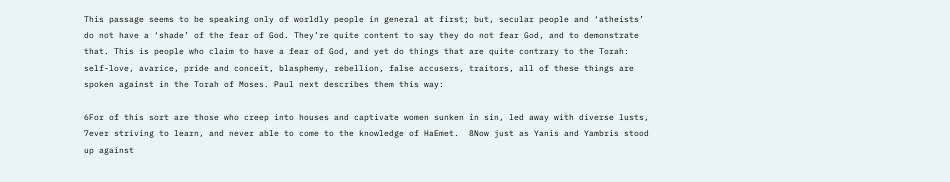This passage seems to be speaking only of worldly people in general at first; but, secular people and ‘atheists’ do not have a ‘shade’ of the fear of God. They’re quite content to say they do not fear God, and to demonstrate that. This is people who claim to have a fear of God, and yet do things that are quite contrary to the Torah: self-love, avarice, pride and conceit, blasphemy, rebellion, false accusers, traitors, all of these things are spoken against in the Torah of Moses. Paul next describes them this way:

6For of this sort are those who creep into houses and captivate women sunken in sin, led away with diverse lusts, 7ever striving to learn, and never able to come to the knowledge of HaEmet.  8Now just as Yanis and Yambris stood up against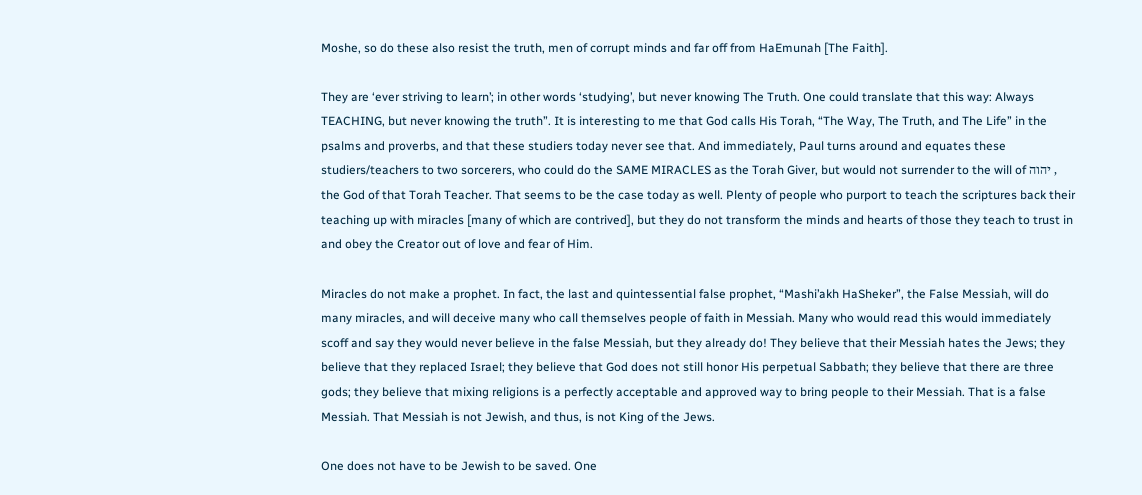Moshe, so do these also resist the truth, men of corrupt minds and far off from HaEmunah [The Faith].

They are ‘ever striving to learn’; in other words ‘studying’, but never knowing The Truth. One could translate that this way: Always TEACHING, but never knowing the truth”. It is interesting to me that God calls His Torah, “The Way, The Truth, and The Life” in the psalms and proverbs, and that these studiers today never see that. And immediately, Paul turns around and equates these studiers/teachers to two sorcerers, who could do the SAME MIRACLES as the Torah Giver, but would not surrender to the will of יהוה , the God of that Torah Teacher. That seems to be the case today as well. Plenty of people who purport to teach the scriptures back their teaching up with miracles [many of which are contrived], but they do not transform the minds and hearts of those they teach to trust in and obey the Creator out of love and fear of Him.

Miracles do not make a prophet. In fact, the last and quintessential false prophet, “Mashi’akh HaSheker”, the False Messiah, will do many miracles, and will deceive many who call themselves people of faith in Messiah. Many who would read this would immediately scoff and say they would never believe in the false Messiah, but they already do! They believe that their Messiah hates the Jews; they believe that they replaced Israel; they believe that God does not still honor His perpetual Sabbath; they believe that there are three gods; they believe that mixing religions is a perfectly acceptable and approved way to bring people to their Messiah. That is a false Messiah. That Messiah is not Jewish, and thus, is not King of the Jews.

One does not have to be Jewish to be saved. One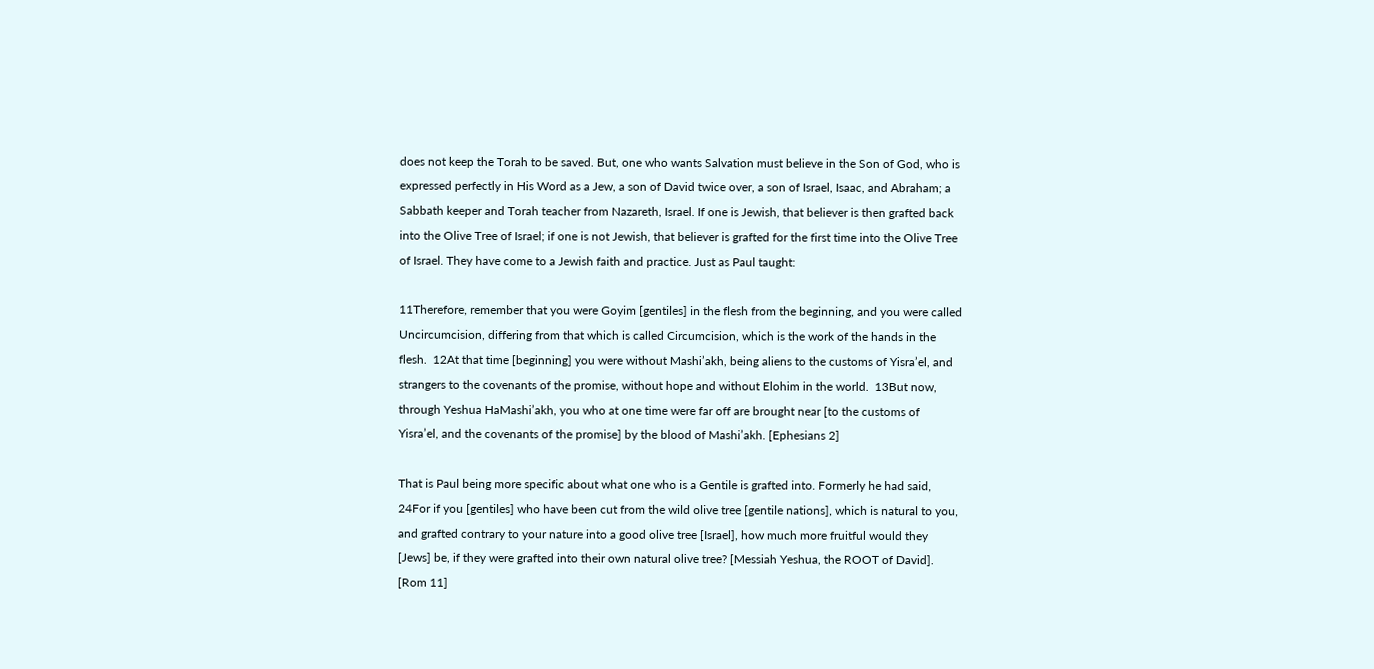does not keep the Torah to be saved. But, one who wants Salvation must believe in the Son of God, who is expressed perfectly in His Word as a Jew, a son of David twice over, a son of Israel, Isaac, and Abraham; a Sabbath keeper and Torah teacher from Nazareth, Israel. If one is Jewish, that believer is then grafted back into the Olive Tree of Israel; if one is not Jewish, that believer is grafted for the first time into the Olive Tree of Israel. They have come to a Jewish faith and practice. Just as Paul taught:

11Therefore, remember that you were Goyim [gentiles] in the flesh from the beginning, and you were called Uncircumcision, differing from that which is called Circumcision, which is the work of the hands in the flesh.  12At that time [beginning] you were without Mashi’akh, being aliens to the customs of Yisra’el, and strangers to the covenants of the promise, without hope and without Elohim in the world.  13But now, through Yeshua HaMashi’akh, you who at one time were far off are brought near [to the customs of Yisra’el, and the covenants of the promise] by the blood of Mashi’akh. [Ephesians 2]

That is Paul being more specific about what one who is a Gentile is grafted into. Formerly he had said, 24For if you [gentiles] who have been cut from the wild olive tree [gentile nations], which is natural to you, and grafted contrary to your nature into a good olive tree [Israel], how much more fruitful would they [Jews] be, if they were grafted into their own natural olive tree? [Messiah Yeshua, the ROOT of David]. [Rom 11]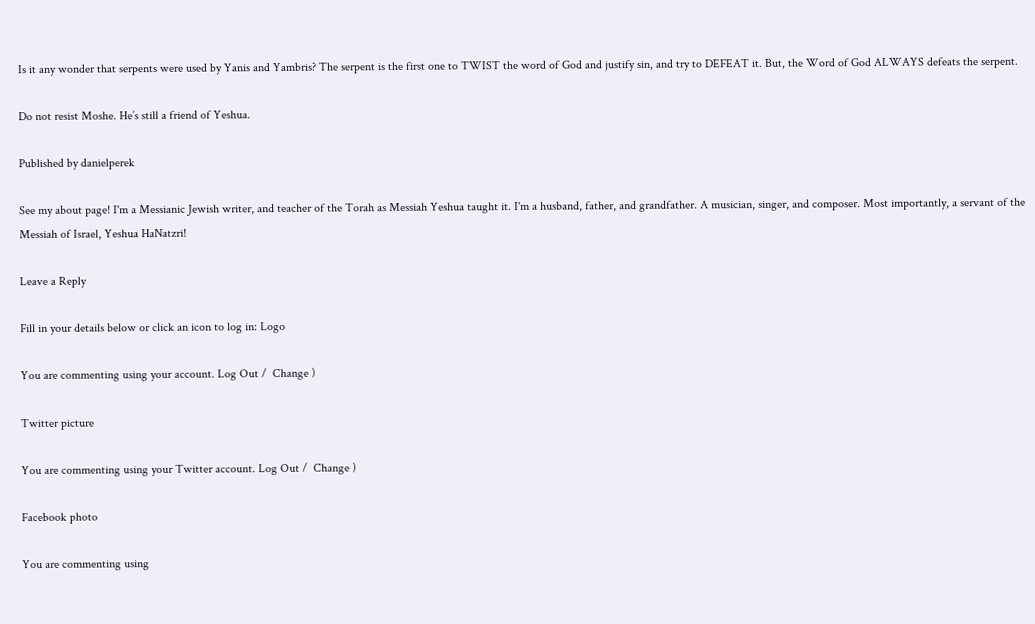Is it any wonder that serpents were used by Yanis and Yambris? The serpent is the first one to TWIST the word of God and justify sin, and try to DEFEAT it. But, the Word of God ALWAYS defeats the serpent.

Do not resist Moshe. He’s still a friend of Yeshua.

Published by danielperek

See my about page! I'm a Messianic Jewish writer, and teacher of the Torah as Messiah Yeshua taught it. I'm a husband, father, and grandfather. A musician, singer, and composer. Most importantly, a servant of the Messiah of Israel, Yeshua HaNatzri!

Leave a Reply

Fill in your details below or click an icon to log in: Logo

You are commenting using your account. Log Out /  Change )

Twitter picture

You are commenting using your Twitter account. Log Out /  Change )

Facebook photo

You are commenting using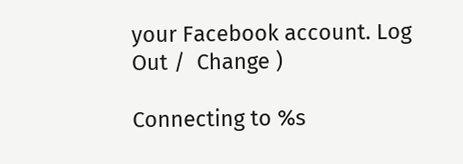your Facebook account. Log Out /  Change )

Connecting to %s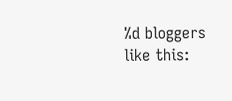%d bloggers like this: